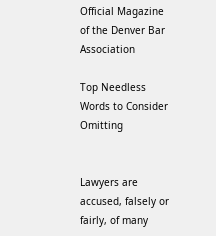Official Magazine of the Denver Bar Association

Top Needless Words to Consider Omitting


Lawyers are accused, falsely or fairly, of many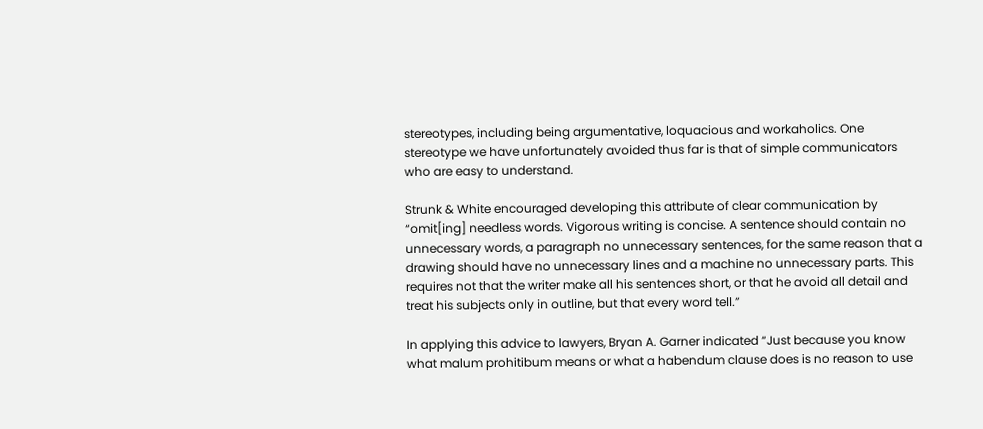stereotypes, including being argumentative, loquacious and workaholics. One stereotype we have unfortunately avoided thus far is that of simple communicators who are easy to understand.

Strunk & White encouraged developing this attribute of clear communication by “omit[ing] needless words. Vigorous writing is concise. A sentence should contain no unnecessary words, a paragraph no unnecessary sentences, for the same reason that a drawing should have no unnecessary lines and a machine no unnecessary parts. This requires not that the writer make all his sentences short, or that he avoid all detail and treat his subjects only in outline, but that every word tell.”

In applying this advice to lawyers, Bryan A. Garner indicated “Just because you know what malum prohitibum means or what a habendum clause does is no reason to use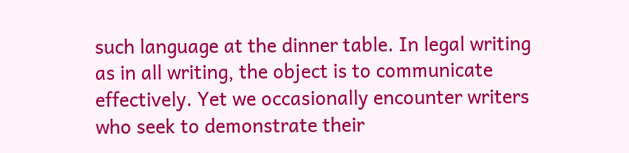such language at the dinner table. In legal writing as in all writing, the object is to communicate effectively. Yet we occasionally encounter writers who seek to demonstrate their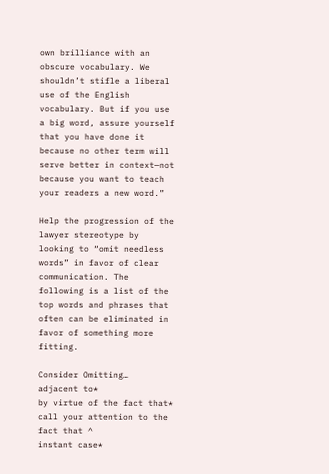own brilliance with an obscure vocabulary. We shouldn’t stifle a liberal use of the English vocabulary. But if you use a big word, assure yourself that you have done it because no other term will serve better in context—not because you want to teach your readers a new word.”

Help the progression of the lawyer stereotype by looking to “omit needless words” in favor of clear communication. The following is a list of the top words and phrases that often can be eliminated in favor of something more fitting.

Consider Omitting…
adjacent to*
by virtue of the fact that*
call your attention to the fact that ^
instant case*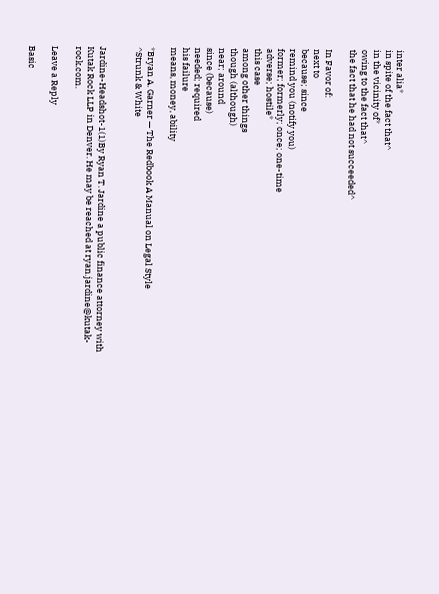inter alia*
in spite of the fact that^
in the vicinity of*
owing to the fact that^
the fact that he had not succeeded^

In Favor of:
next to
because; since
remind you (notify you)
former; formerly; once; one-time
adverse; hostile*
this case
among other things
though (although)
near; around
since (because)
needed; required
his failure
means, money, ability

*Bryan A. Garner — The Redbook A Manual on Legal Style
^Strunk & White


Jardine-Headshot-1(1)By Ryan T. Jardine a public finance attorney with Kutak Rock LLP in Denver. He may be reached at ryan.jardine@kutak-rock.com.

Leave a Reply

Basic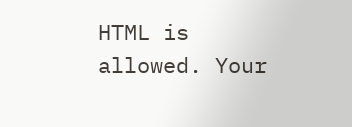HTML is allowed. Your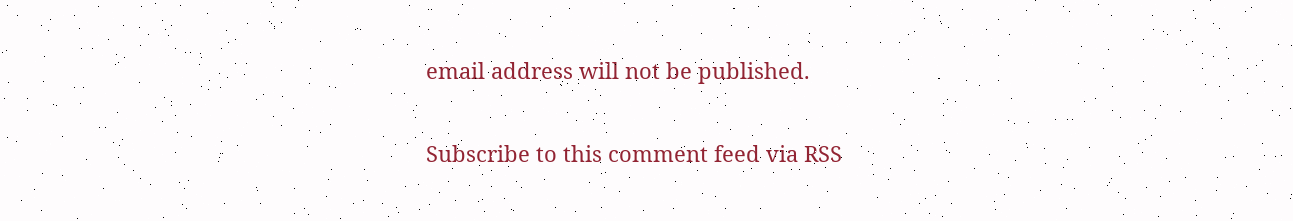email address will not be published.

Subscribe to this comment feed via RSS